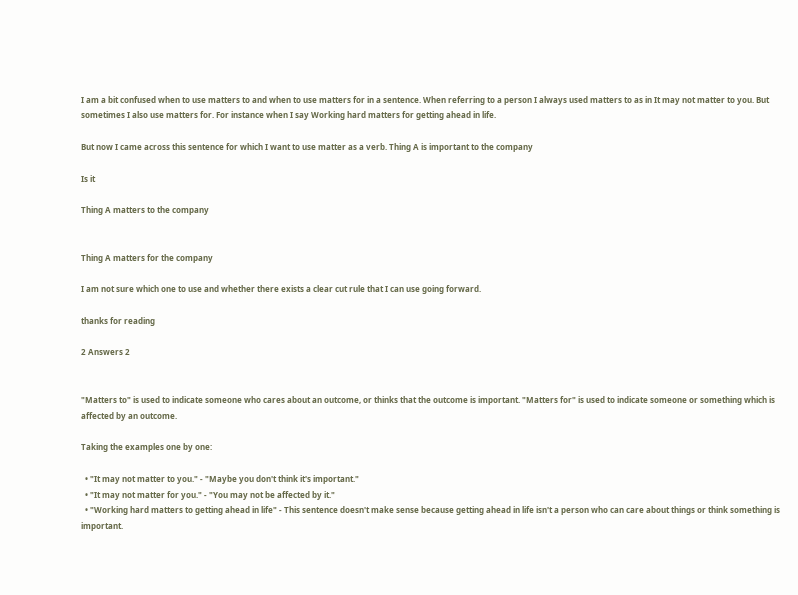I am a bit confused when to use matters to and when to use matters for in a sentence. When referring to a person I always used matters to as in It may not matter to you. But sometimes I also use matters for. For instance when I say Working hard matters for getting ahead in life.

But now I came across this sentence for which I want to use matter as a verb. Thing A is important to the company

Is it

Thing A matters to the company


Thing A matters for the company

I am not sure which one to use and whether there exists a clear cut rule that I can use going forward.

thanks for reading

2 Answers 2


"Matters to" is used to indicate someone who cares about an outcome, or thinks that the outcome is important. "Matters for" is used to indicate someone or something which is affected by an outcome.

Taking the examples one by one:

  • "It may not matter to you." - "Maybe you don't think it's important."
  • "It may not matter for you." - "You may not be affected by it."
  • "Working hard matters to getting ahead in life" - This sentence doesn't make sense because getting ahead in life isn't a person who can care about things or think something is important.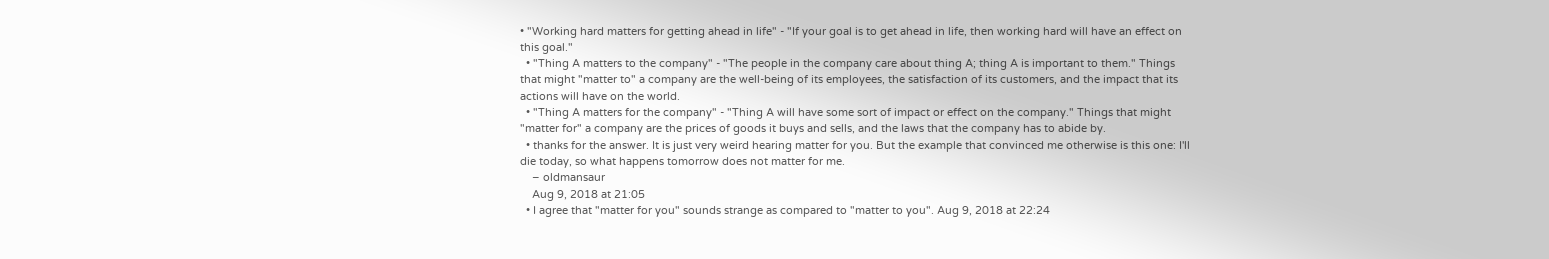• "Working hard matters for getting ahead in life" - "If your goal is to get ahead in life, then working hard will have an effect on this goal."
  • "Thing A matters to the company" - "The people in the company care about thing A; thing A is important to them." Things that might "matter to" a company are the well-being of its employees, the satisfaction of its customers, and the impact that its actions will have on the world.
  • "Thing A matters for the company" - "Thing A will have some sort of impact or effect on the company." Things that might "matter for" a company are the prices of goods it buys and sells, and the laws that the company has to abide by.
  • thanks for the answer. It is just very weird hearing matter for you. But the example that convinced me otherwise is this one: I'll die today, so what happens tomorrow does not matter for me.
    – oldmansaur
    Aug 9, 2018 at 21:05
  • I agree that "matter for you" sounds strange as compared to "matter to you". Aug 9, 2018 at 22:24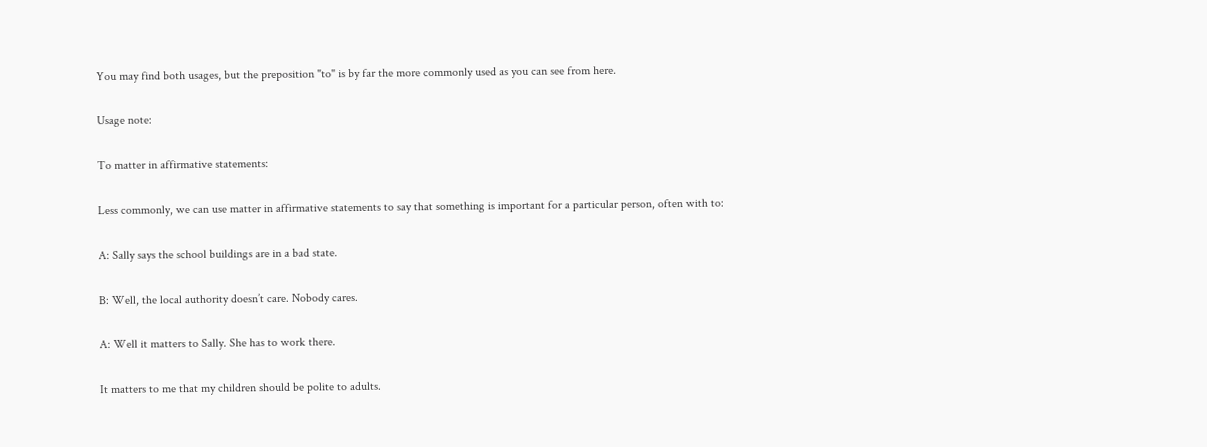You may find both usages, but the preposition "to" is by far the more commonly used as you can see from here.

Usage note:

To matter in affirmative statements:

Less commonly, we can use matter in affirmative statements to say that something is important for a particular person, often with to:

A: Sally says the school buildings are in a bad state.

B: Well, the local authority doesn’t care. Nobody cares.

A: Well it matters to Sally. She has to work there.

It matters to me that my children should be polite to adults.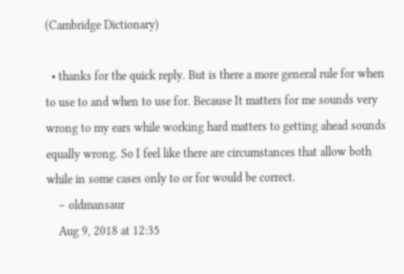(Cambridge Dictionary)

  • thanks for the quick reply. But is there a more general rule for when to use to and when to use for. Because It matters for me sounds very wrong to my ears while working hard matters to getting ahead sounds equally wrong. So I feel like there are circumstances that allow both while in some cases only to or for would be correct.
    – oldmansaur
    Aug 9, 2018 at 12:35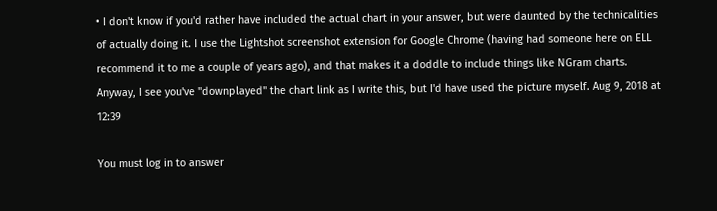• I don't know if you'd rather have included the actual chart in your answer, but were daunted by the technicalities of actually doing it. I use the Lightshot screenshot extension for Google Chrome (having had someone here on ELL recommend it to me a couple of years ago), and that makes it a doddle to include things like NGram charts. Anyway, I see you've "downplayed" the chart link as I write this, but I'd have used the picture myself. Aug 9, 2018 at 12:39

You must log in to answer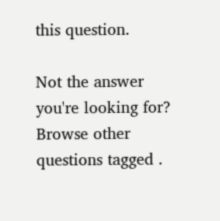this question.

Not the answer you're looking for? Browse other questions tagged .